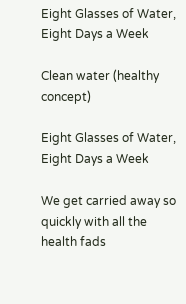Eight Glasses of Water, Eight Days a Week

Clean water (healthy concept)

Eight Glasses of Water, Eight Days a Week

We get carried away so quickly with all the health fads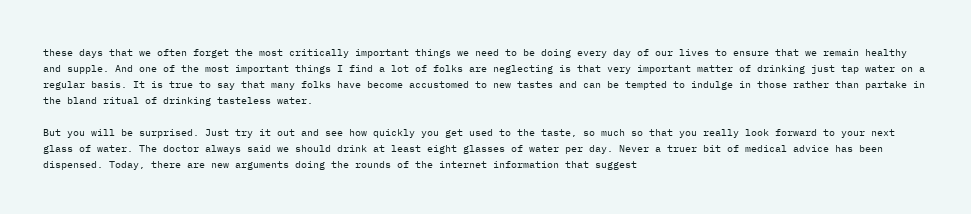these days that we often forget the most critically important things we need to be doing every day of our lives to ensure that we remain healthy and supple. And one of the most important things I find a lot of folks are neglecting is that very important matter of drinking just tap water on a regular basis. It is true to say that many folks have become accustomed to new tastes and can be tempted to indulge in those rather than partake in the bland ritual of drinking tasteless water.

But you will be surprised. Just try it out and see how quickly you get used to the taste, so much so that you really look forward to your next glass of water. The doctor always said we should drink at least eight glasses of water per day. Never a truer bit of medical advice has been dispensed. Today, there are new arguments doing the rounds of the internet information that suggest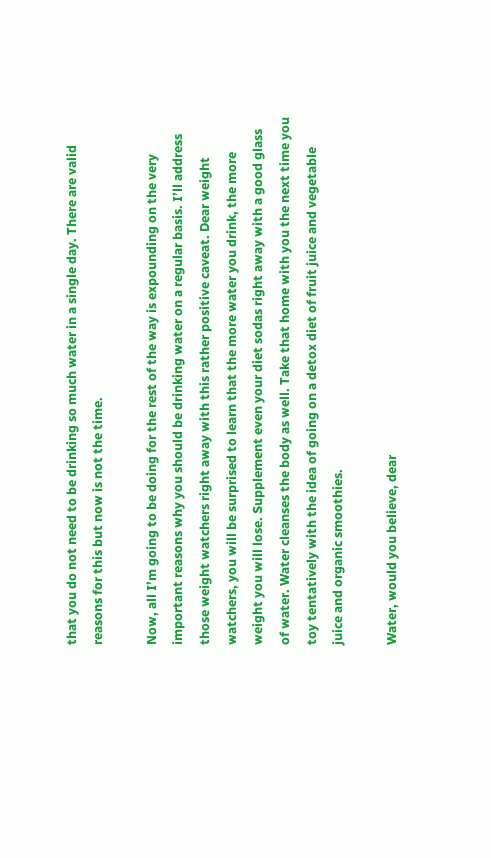that you do not need to be drinking so much water in a single day. There are valid reasons for this but now is not the time.

Now, all I’m going to be doing for the rest of the way is expounding on the very important reasons why you should be drinking water on a regular basis. I’ll address those weight watchers right away with this rather positive caveat. Dear weight watchers, you will be surprised to learn that the more water you drink, the more weight you will lose. Supplement even your diet sodas right away with a good glass of water. Water cleanses the body as well. Take that home with you the next time you toy tentatively with the idea of going on a detox diet of fruit juice and vegetable juice and organic smoothies.

Water, would you believe, dear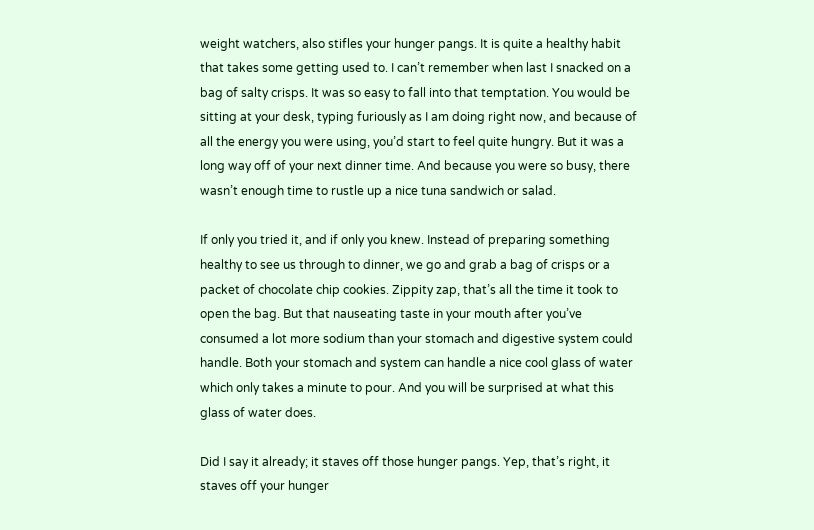weight watchers, also stifles your hunger pangs. It is quite a healthy habit that takes some getting used to. I can’t remember when last I snacked on a bag of salty crisps. It was so easy to fall into that temptation. You would be sitting at your desk, typing furiously as I am doing right now, and because of all the energy you were using, you’d start to feel quite hungry. But it was a long way off of your next dinner time. And because you were so busy, there wasn’t enough time to rustle up a nice tuna sandwich or salad.

If only you tried it, and if only you knew. Instead of preparing something healthy to see us through to dinner, we go and grab a bag of crisps or a packet of chocolate chip cookies. Zippity zap, that’s all the time it took to open the bag. But that nauseating taste in your mouth after you’ve consumed a lot more sodium than your stomach and digestive system could handle. Both your stomach and system can handle a nice cool glass of water which only takes a minute to pour. And you will be surprised at what this glass of water does.

Did I say it already; it staves off those hunger pangs. Yep, that’s right, it staves off your hunger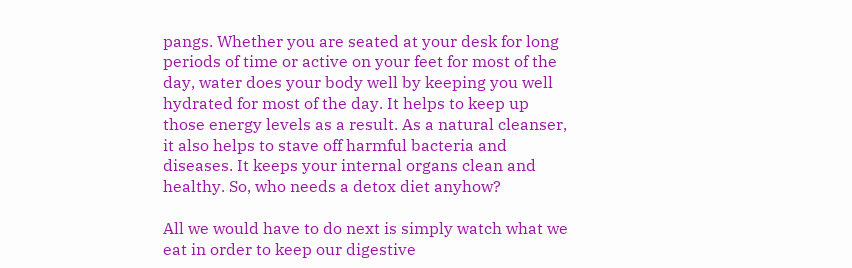pangs. Whether you are seated at your desk for long periods of time or active on your feet for most of the day, water does your body well by keeping you well hydrated for most of the day. It helps to keep up those energy levels as a result. As a natural cleanser, it also helps to stave off harmful bacteria and diseases. It keeps your internal organs clean and healthy. So, who needs a detox diet anyhow?

All we would have to do next is simply watch what we eat in order to keep our digestive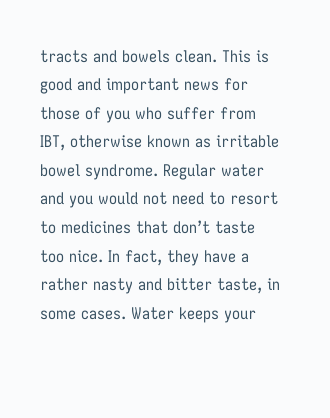tracts and bowels clean. This is good and important news for those of you who suffer from IBT, otherwise known as irritable bowel syndrome. Regular water and you would not need to resort to medicines that don’t taste too nice. In fact, they have a rather nasty and bitter taste, in some cases. Water keeps your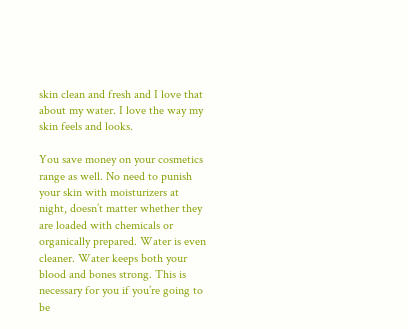skin clean and fresh and I love that about my water. I love the way my skin feels and looks.

You save money on your cosmetics range as well. No need to punish your skin with moisturizers at night, doesn’t matter whether they are loaded with chemicals or organically prepared. Water is even cleaner. Water keeps both your blood and bones strong. This is necessary for you if you’re going to be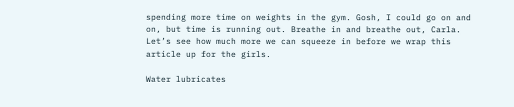spending more time on weights in the gym. Gosh, I could go on and on, but time is running out. Breathe in and breathe out, Carla. Let’s see how much more we can squeeze in before we wrap this article up for the girls.

Water lubricates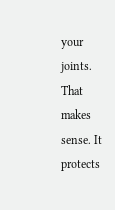your joints. That makes sense. It protects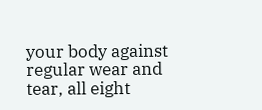your body against regular wear and tear, all eight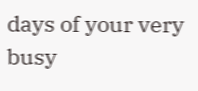days of your very busy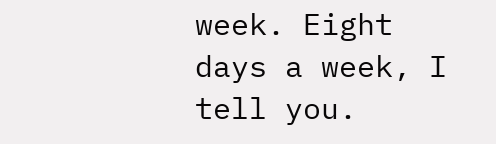week. Eight days a week, I tell you.